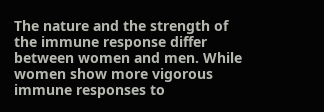The nature and the strength of the immune response differ between women and men. While women show more vigorous immune responses to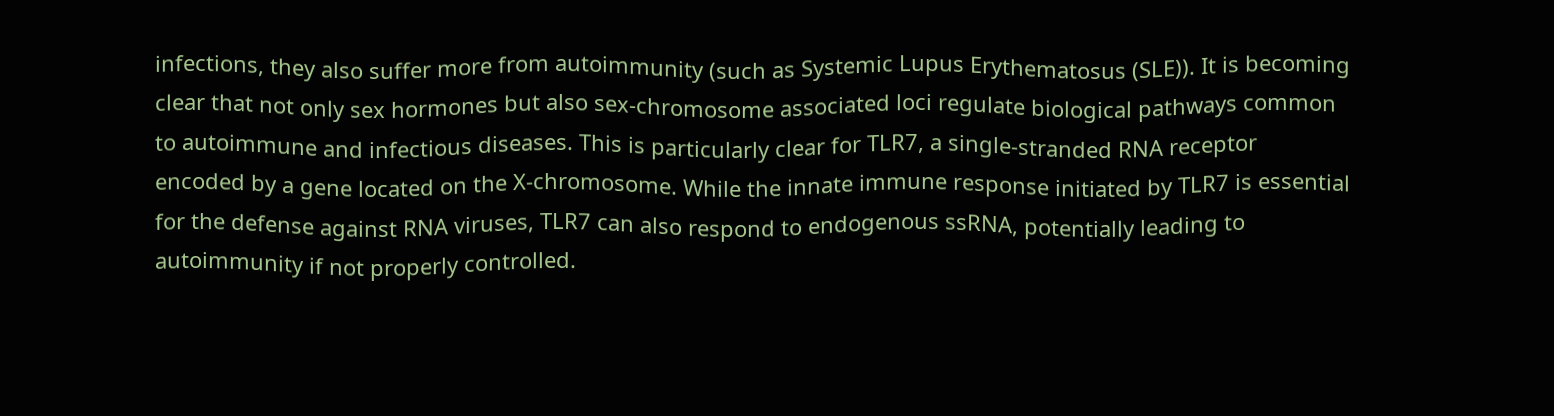infections, they also suffer more from autoimmunity (such as Systemic Lupus Erythematosus (SLE)). It is becoming clear that not only sex hormones but also sex-chromosome associated loci regulate biological pathways common to autoimmune and infectious diseases. This is particularly clear for TLR7, a single-stranded RNA receptor encoded by a gene located on the X-chromosome. While the innate immune response initiated by TLR7 is essential for the defense against RNA viruses, TLR7 can also respond to endogenous ssRNA, potentially leading to autoimmunity if not properly controlled.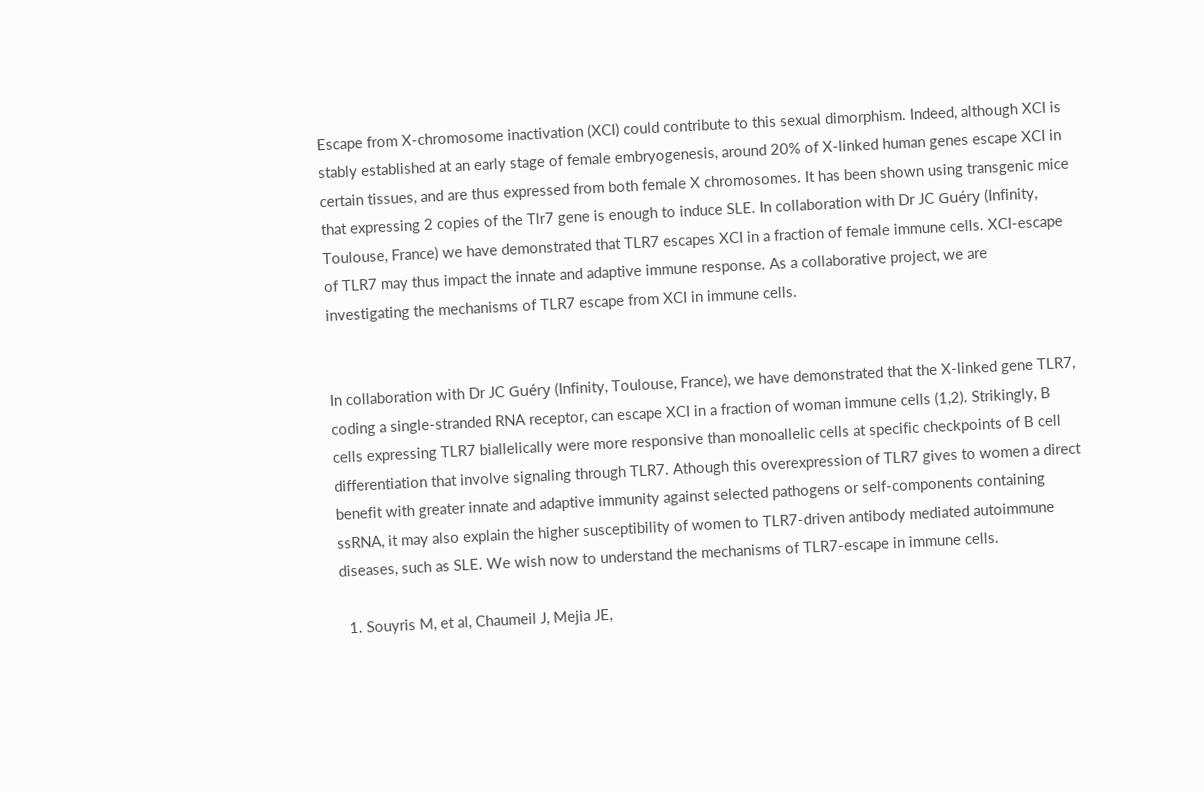Escape from X-chromosome inactivation (XCI) could contribute to this sexual dimorphism. Indeed, although XCI is stably established at an early stage of female embryogenesis, around 20% of X-linked human genes escape XCI in certain tissues, and are thus expressed from both female X chromosomes. It has been shown using transgenic mice that expressing 2 copies of the Tlr7 gene is enough to induce SLE. In collaboration with Dr JC Guéry (Infinity, Toulouse, France) we have demonstrated that TLR7 escapes XCI in a fraction of female immune cells. XCI-escape of TLR7 may thus impact the innate and adaptive immune response. As a collaborative project, we are investigating the mechanisms of TLR7 escape from XCI in immune cells.


In collaboration with Dr JC Guéry (Infinity, Toulouse, France), we have demonstrated that the X-linked gene TLR7, coding a single-stranded RNA receptor, can escape XCI in a fraction of woman immune cells (1,2). Strikingly, B cells expressing TLR7 biallelically were more responsive than monoallelic cells at specific checkpoints of B cell differentiation that involve signaling through TLR7. Athough this overexpression of TLR7 gives to women a direct benefit with greater innate and adaptive immunity against selected pathogens or self-components containing ssRNA, it may also explain the higher susceptibility of women to TLR7-driven antibody mediated autoimmune diseases, such as SLE. We wish now to understand the mechanisms of TLR7-escape in immune cells.

  1. Souyris M, et al, Chaumeil J, Mejia JE,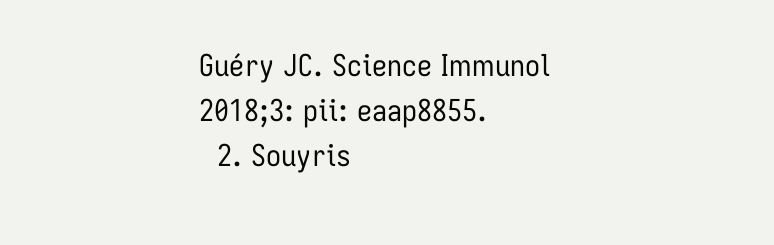Guéry JC. Science Immunol 2018;3: pii: eaap8855.
  2. Souyris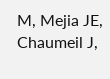M, Mejia JE, Chaumeil J,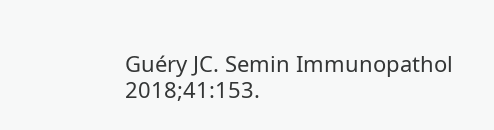Guéry JC. Semin Immunopathol 2018;41:153.